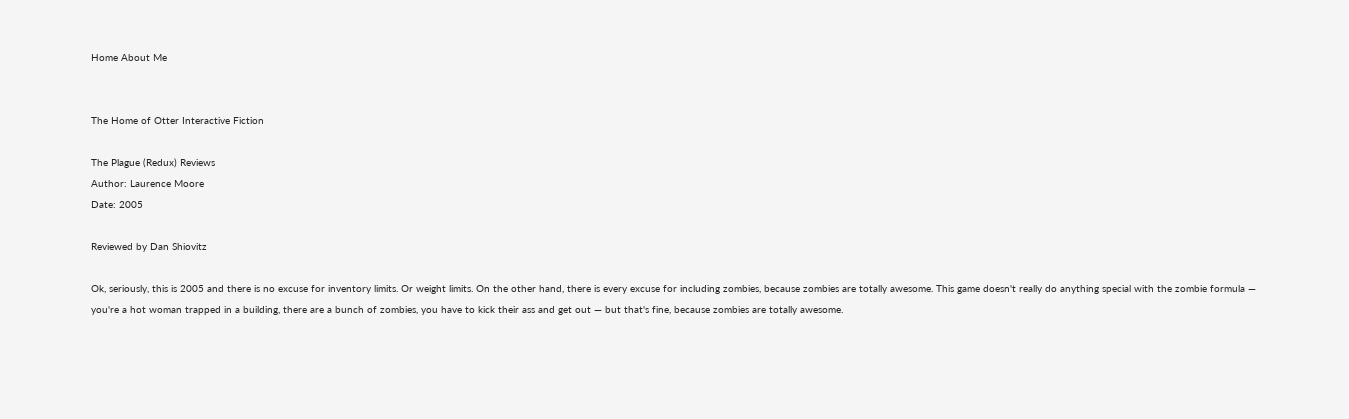Home About Me


The Home of Otter Interactive Fiction

The Plague (Redux) Reviews
Author: Laurence Moore
Date: 2005

Reviewed by Dan Shiovitz

Ok, seriously, this is 2005 and there is no excuse for inventory limits. Or weight limits. On the other hand, there is every excuse for including zombies, because zombies are totally awesome. This game doesn't really do anything special with the zombie formula — you're a hot woman trapped in a building, there are a bunch of zombies, you have to kick their ass and get out — but that's fine, because zombies are totally awesome.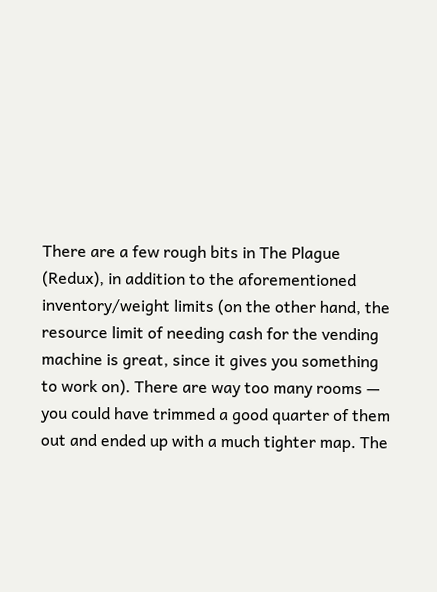There are a few rough bits in The Plague (Redux), in addition to the aforementioned inventory/weight limits (on the other hand, the resource limit of needing cash for the vending machine is great, since it gives you something to work on). There are way too many rooms — you could have trimmed a good quarter of them out and ended up with a much tighter map. The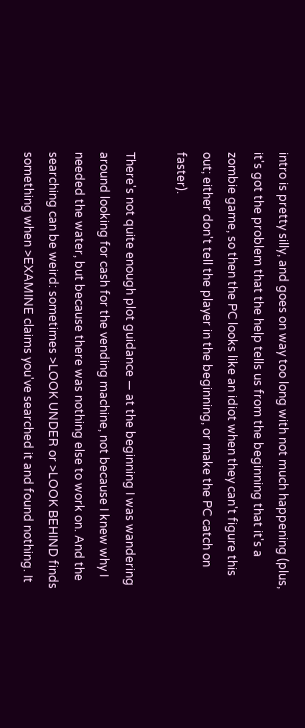intro is pretty silly, and goes on way too long with not much happening (plus, it's got the problem that the help tells us from the beginning that it's a zombie game, so then the PC looks like an idiot when they can't figure this out; either don't tell the player in the beginning, or make the PC catch on faster).

There's not quite enough plot guidance — at the beginning I was wandering around looking for cash for the vending machine, not because I knew why I needed the water, but because there was nothing else to work on. And the searching can be weird: sometimes >LOOK UNDER or >LOOK BEHIND finds something when >EXAMINE claims you've searched it and found nothing. It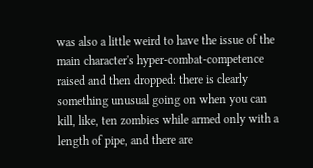was also a little weird to have the issue of the main character's hyper-combat-competence raised and then dropped: there is clearly something unusual going on when you can kill, like, ten zombies while armed only with a length of pipe, and there are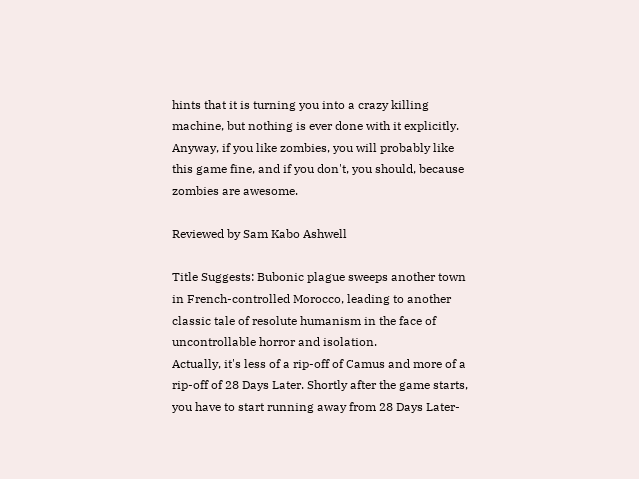hints that it is turning you into a crazy killing machine, but nothing is ever done with it explicitly. Anyway, if you like zombies, you will probably like this game fine, and if you don't, you should, because zombies are awesome.

Reviewed by Sam Kabo Ashwell

Title Suggests: Bubonic plague sweeps another town in French-controlled Morocco, leading to another classic tale of resolute humanism in the face of uncontrollable horror and isolation.
Actually, it's less of a rip-off of Camus and more of a rip-off of 28 Days Later. Shortly after the game starts, you have to start running away from 28 Days Later-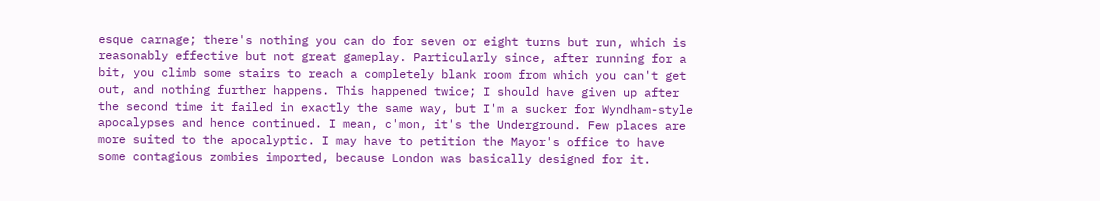esque carnage; there's nothing you can do for seven or eight turns but run, which is reasonably effective but not great gameplay. Particularly since, after running for a bit, you climb some stairs to reach a completely blank room from which you can't get out, and nothing further happens. This happened twice; I should have given up after the second time it failed in exactly the same way, but I'm a sucker for Wyndham-style apocalypses and hence continued. I mean, c'mon, it's the Underground. Few places are more suited to the apocalyptic. I may have to petition the Mayor's office to have some contagious zombies imported, because London was basically designed for it.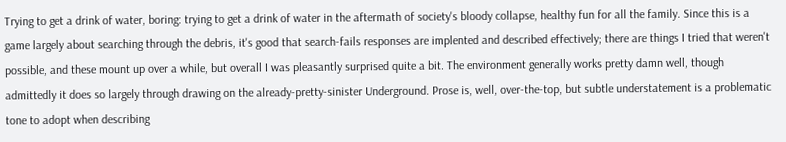Trying to get a drink of water, boring: trying to get a drink of water in the aftermath of society's bloody collapse, healthy fun for all the family. Since this is a game largely about searching through the debris, it's good that search-fails responses are implented and described effectively; there are things I tried that weren't possible, and these mount up over a while, but overall I was pleasantly surprised quite a bit. The environment generally works pretty damn well, though admittedly it does so largely through drawing on the already-pretty-sinister Underground. Prose is, well, over-the-top, but subtle understatement is a problematic tone to adopt when describing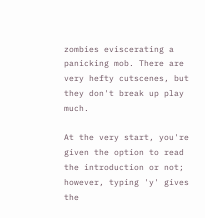zombies eviscerating a panicking mob. There are very hefty cutscenes, but they don't break up play much.

At the very start, you're given the option to read the introduction or not; however, typing 'y' gives the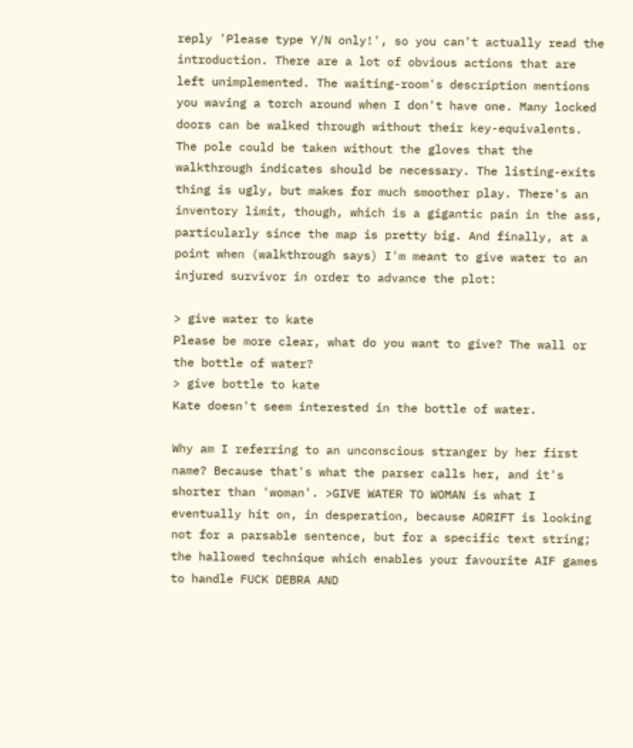reply 'Please type Y/N only!', so you can't actually read the introduction. There are a lot of obvious actions that are left unimplemented. The waiting-room's description mentions you waving a torch around when I don't have one. Many locked doors can be walked through without their key-equivalents. The pole could be taken without the gloves that the walkthrough indicates should be necessary. The listing-exits thing is ugly, but makes for much smoother play. There's an inventory limit, though, which is a gigantic pain in the ass, particularly since the map is pretty big. And finally, at a point when (walkthrough says) I'm meant to give water to an injured survivor in order to advance the plot:

> give water to kate
Please be more clear, what do you want to give? The wall or the bottle of water?
> give bottle to kate
Kate doesn't seem interested in the bottle of water.

Why am I referring to an unconscious stranger by her first name? Because that's what the parser calls her, and it's shorter than 'woman'. >GIVE WATER TO WOMAN is what I eventually hit on, in desperation, because ADRIFT is looking not for a parsable sentence, but for a specific text string; the hallowed technique which enables your favourite AIF games to handle FUCK DEBRA AND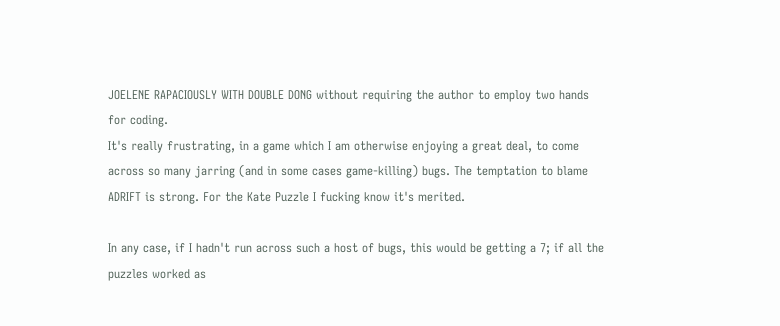JOELENE RAPACIOUSLY WITH DOUBLE DONG without requiring the author to employ two hands for coding.
It's really frustrating, in a game which I am otherwise enjoying a great deal, to come across so many jarring (and in some cases game-killing) bugs. The temptation to blame ADRIFT is strong. For the Kate Puzzle I fucking know it's merited.

In any case, if I hadn't run across such a host of bugs, this would be getting a 7; if all the puzzles worked as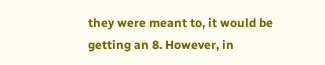they were meant to, it would be getting an 8. However, in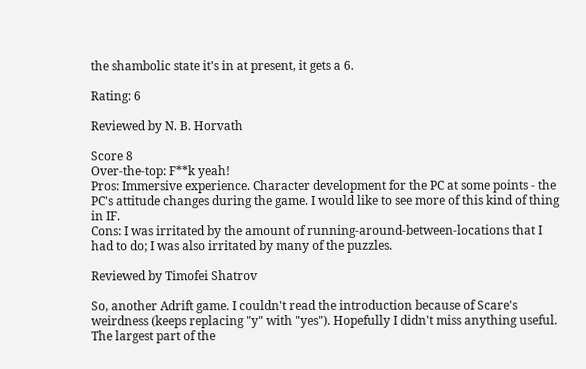the shambolic state it's in at present, it gets a 6.

Rating: 6

Reviewed by N. B. Horvath

Score 8
Over-the-top: F**k yeah!
Pros: Immersive experience. Character development for the PC at some points - the PC's attitude changes during the game. I would like to see more of this kind of thing in IF.
Cons: I was irritated by the amount of running-around-between-locations that I had to do; I was also irritated by many of the puzzles.

Reviewed by Timofei Shatrov

So, another Adrift game. I couldn't read the introduction because of Scare's weirdness (keeps replacing "y" with "yes"). Hopefully I didn't miss anything useful. The largest part of the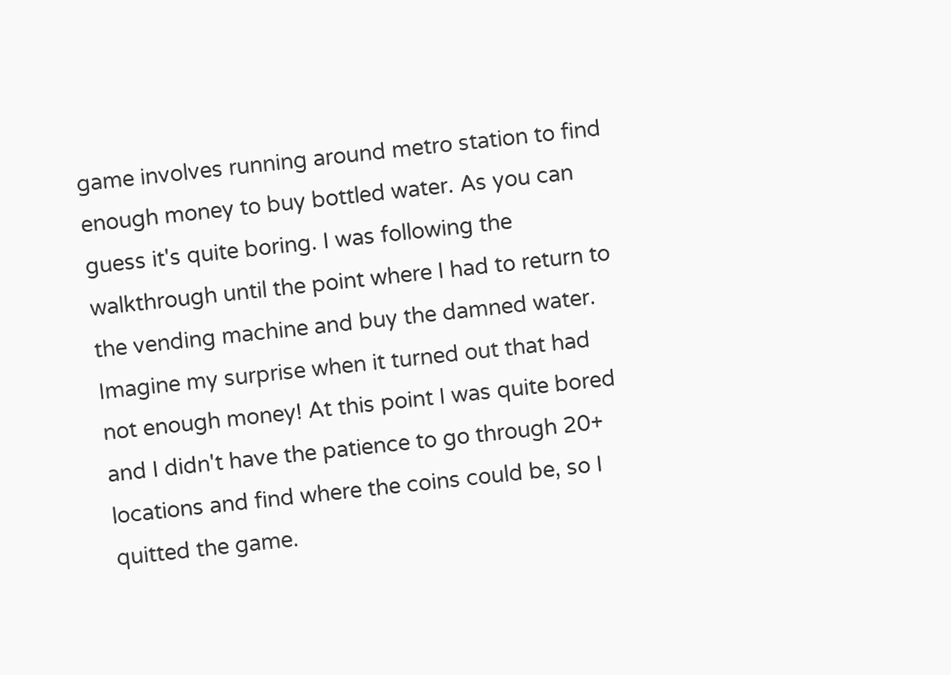game involves running around metro station to find enough money to buy bottled water. As you can guess it's quite boring. I was following the walkthrough until the point where I had to return to the vending machine and buy the damned water. Imagine my surprise when it turned out that had not enough money! At this point I was quite bored and I didn't have the patience to go through 20+ locations and find where the coins could be, so I quitted the game.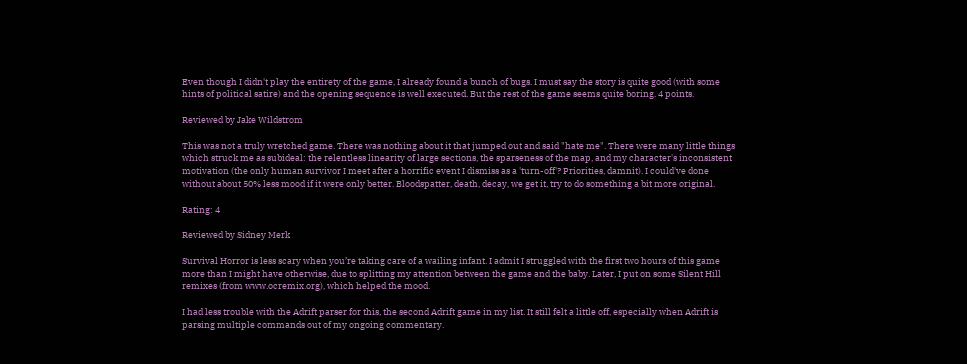Even though I didn't play the entirety of the game, I already found a bunch of bugs. I must say the story is quite good (with some hints of political satire) and the opening sequence is well executed. But the rest of the game seems quite boring. 4 points.

Reviewed by Jake Wildstrom

This was not a truly wretched game. There was nothing about it that jumped out and said "hate me". There were many little things which struck me as subideal: the relentless linearity of large sections, the sparseness of the map, and my character's inconsistent motivation (the only human survivor I meet after a horrific event I dismiss as a 'turn-off'? Priorities, damnit). I could've done without about 50% less mood if it were only better. Bloodspatter, death, decay, we get it, try to do something a bit more original.

Rating: 4

Reviewed by Sidney Merk

Survival Horror is less scary when you’re taking care of a wailing infant. I admit I struggled with the first two hours of this game more than I might have otherwise, due to splitting my attention between the game and the baby. Later, I put on some Silent Hill remixes (from www.ocremix.org), which helped the mood.

I had less trouble with the Adrift parser for this, the second Adrift game in my list. It still felt a little off, especially when Adrift is parsing multiple commands out of my ongoing commentary.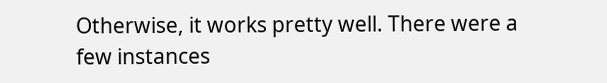Otherwise, it works pretty well. There were a few instances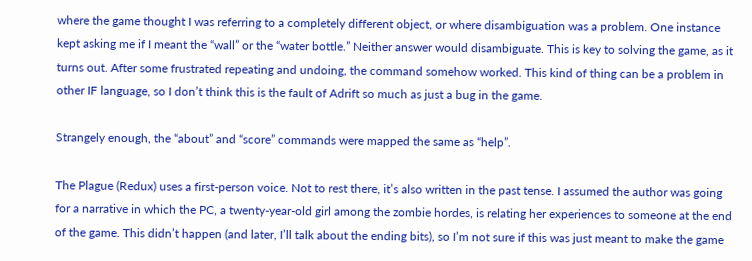where the game thought I was referring to a completely different object, or where disambiguation was a problem. One instance kept asking me if I meant the “wall” or the “water bottle.” Neither answer would disambiguate. This is key to solving the game, as it turns out. After some frustrated repeating and undoing, the command somehow worked. This kind of thing can be a problem in other IF language, so I don’t think this is the fault of Adrift so much as just a bug in the game.

Strangely enough, the “about” and “score” commands were mapped the same as “help”.

The Plague (Redux) uses a first-person voice. Not to rest there, it’s also written in the past tense. I assumed the author was going for a narrative in which the PC, a twenty-year-old girl among the zombie hordes, is relating her experiences to someone at the end of the game. This didn’t happen (and later, I’ll talk about the ending bits), so I’m not sure if this was just meant to make the game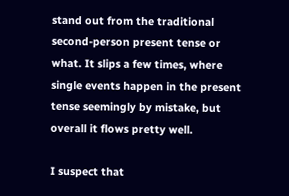stand out from the traditional second-person present tense or what. It slips a few times, where single events happen in the present tense seemingly by mistake, but overall it flows pretty well.

I suspect that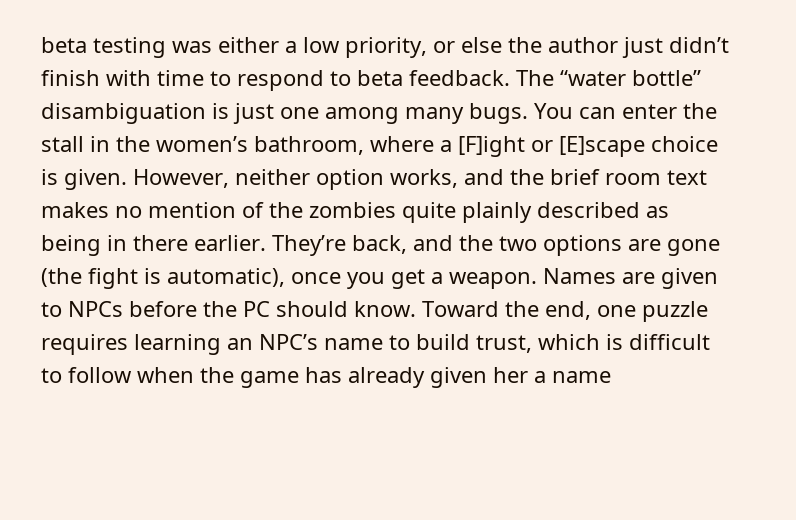beta testing was either a low priority, or else the author just didn’t finish with time to respond to beta feedback. The “water bottle” disambiguation is just one among many bugs. You can enter the stall in the women’s bathroom, where a [F]ight or [E]scape choice is given. However, neither option works, and the brief room text makes no mention of the zombies quite plainly described as being in there earlier. They’re back, and the two options are gone (the fight is automatic), once you get a weapon. Names are given to NPCs before the PC should know. Toward the end, one puzzle requires learning an NPC’s name to build trust, which is difficult to follow when the game has already given her a name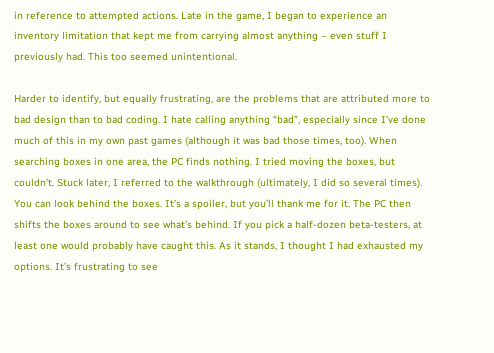in reference to attempted actions. Late in the game, I began to experience an inventory limitation that kept me from carrying almost anything – even stuff I previously had. This too seemed unintentional.

Harder to identify, but equally frustrating, are the problems that are attributed more to bad design than to bad coding. I hate calling anything “bad”, especially since I’ve done much of this in my own past games (although it was bad those times, too). When searching boxes in one area, the PC finds nothing. I tried moving the boxes, but couldn’t. Stuck later, I referred to the walkthrough (ultimately, I did so several times). You can look behind the boxes. It’s a spoiler, but you’ll thank me for it. The PC then shifts the boxes around to see what’s behind. If you pick a half-dozen beta-testers, at least one would probably have caught this. As it stands, I thought I had exhausted my options. It’s frustrating to see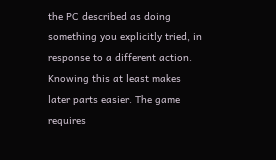the PC described as doing something you explicitly tried, in response to a different action. Knowing this at least makes later parts easier. The game requires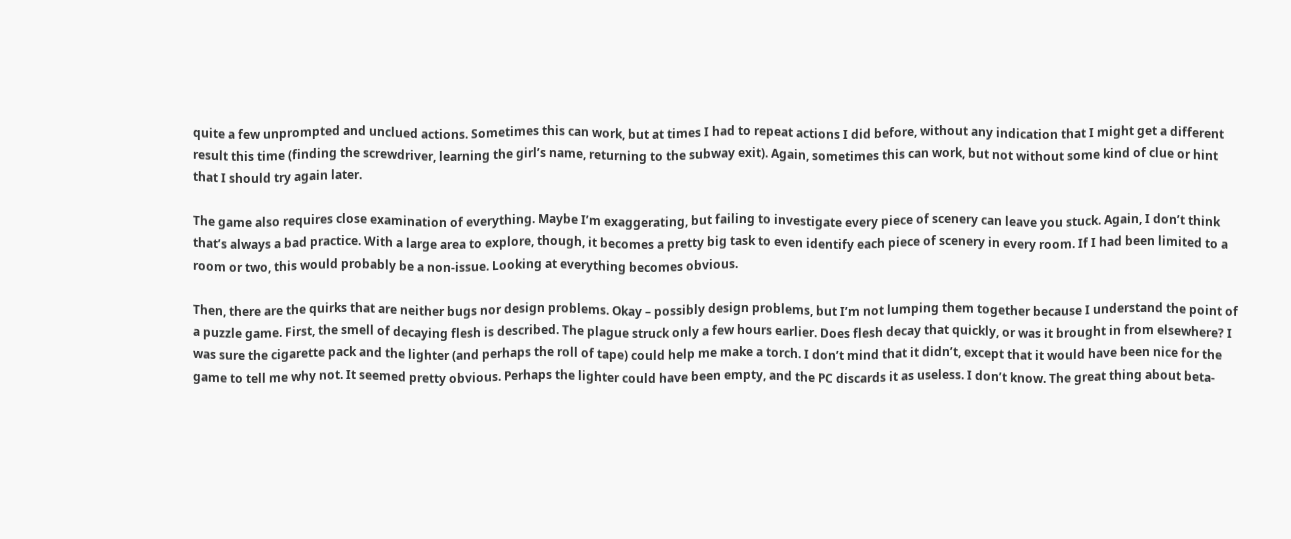quite a few unprompted and unclued actions. Sometimes this can work, but at times I had to repeat actions I did before, without any indication that I might get a different result this time (finding the screwdriver, learning the girl’s name, returning to the subway exit). Again, sometimes this can work, but not without some kind of clue or hint that I should try again later.

The game also requires close examination of everything. Maybe I’m exaggerating, but failing to investigate every piece of scenery can leave you stuck. Again, I don’t think that’s always a bad practice. With a large area to explore, though, it becomes a pretty big task to even identify each piece of scenery in every room. If I had been limited to a room or two, this would probably be a non-issue. Looking at everything becomes obvious.

Then, there are the quirks that are neither bugs nor design problems. Okay – possibly design problems, but I’m not lumping them together because I understand the point of a puzzle game. First, the smell of decaying flesh is described. The plague struck only a few hours earlier. Does flesh decay that quickly, or was it brought in from elsewhere? I was sure the cigarette pack and the lighter (and perhaps the roll of tape) could help me make a torch. I don’t mind that it didn’t, except that it would have been nice for the game to tell me why not. It seemed pretty obvious. Perhaps the lighter could have been empty, and the PC discards it as useless. I don’t know. The great thing about beta-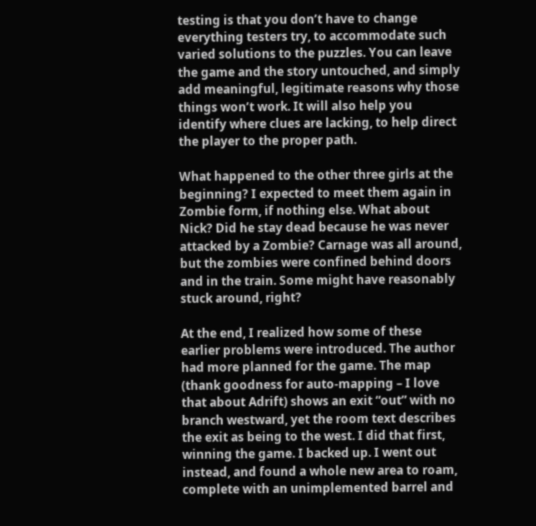testing is that you don’t have to change everything testers try, to accommodate such varied solutions to the puzzles. You can leave the game and the story untouched, and simply add meaningful, legitimate reasons why those things won’t work. It will also help you identify where clues are lacking, to help direct the player to the proper path.

What happened to the other three girls at the beginning? I expected to meet them again in Zombie form, if nothing else. What about Nick? Did he stay dead because he was never attacked by a Zombie? Carnage was all around, but the zombies were confined behind doors and in the train. Some might have reasonably stuck around, right?

At the end, I realized how some of these earlier problems were introduced. The author had more planned for the game. The map (thank goodness for auto-mapping – I love that about Adrift) shows an exit “out” with no branch westward, yet the room text describes the exit as being to the west. I did that first, winning the game. I backed up. I went out instead, and found a whole new area to roam, complete with an unimplemented barrel and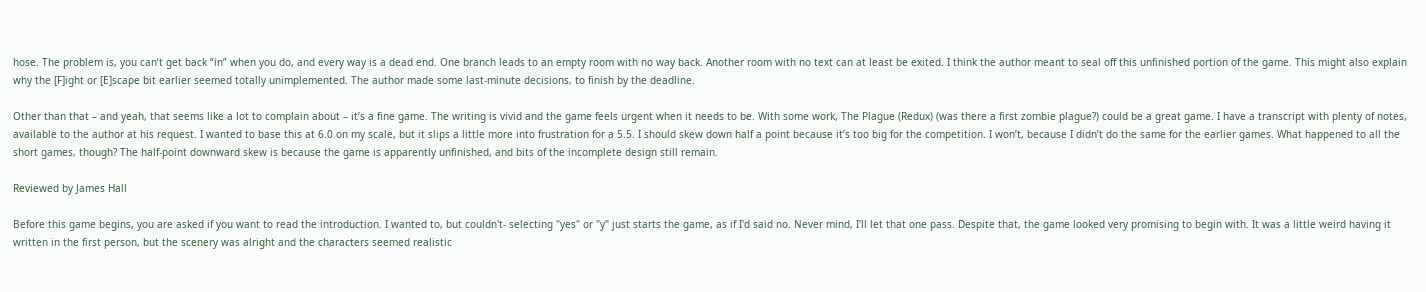hose. The problem is, you can’t get back “in” when you do, and every way is a dead end. One branch leads to an empty room with no way back. Another room with no text can at least be exited. I think the author meant to seal off this unfinished portion of the game. This might also explain why the [F]ight or [E]scape bit earlier seemed totally unimplemented. The author made some last-minute decisions, to finish by the deadline.

Other than that – and yeah, that seems like a lot to complain about – it’s a fine game. The writing is vivid and the game feels urgent when it needs to be. With some work, The Plague (Redux) (was there a first zombie plague?) could be a great game. I have a transcript with plenty of notes, available to the author at his request. I wanted to base this at 6.0 on my scale, but it slips a little more into frustration for a 5.5. I should skew down half a point because it’s too big for the competition. I won’t, because I didn’t do the same for the earlier games. What happened to all the short games, though? The half-point downward skew is because the game is apparently unfinished, and bits of the incomplete design still remain.

Reviewed by James Hall

Before this game begins, you are asked if you want to read the introduction. I wanted to, but couldn't- selecting "yes" or "y" just starts the game, as if I'd said no. Never mind, I'll let that one pass. Despite that, the game looked very promising to begin with. It was a little weird having it written in the first person, but the scenery was alright and the characters seemed realistic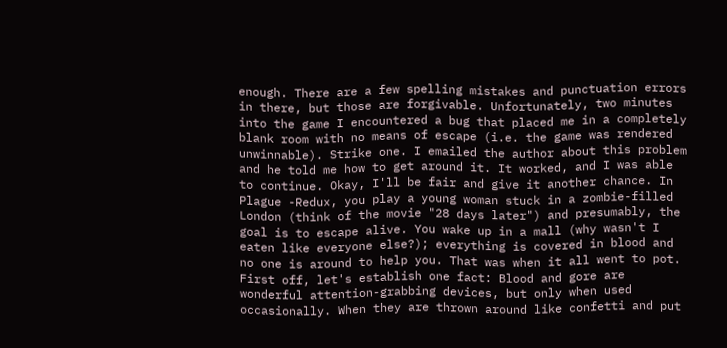enough. There are a few spelling mistakes and punctuation errors in there, but those are forgivable. Unfortunately, two minutes into the game I encountered a bug that placed me in a completely blank room with no means of escape (i.e. the game was rendered unwinnable). Strike one. I emailed the author about this problem and he told me how to get around it. It worked, and I was able to continue. Okay, I'll be fair and give it another chance. In Plague -Redux, you play a young woman stuck in a zombie-filled London (think of the movie "28 days later") and presumably, the goal is to escape alive. You wake up in a mall (why wasn't I eaten like everyone else?); everything is covered in blood and no one is around to help you. That was when it all went to pot. First off, let's establish one fact: Blood and gore are wonderful attention-grabbing devices, but only when used occasionally. When they are thrown around like confetti and put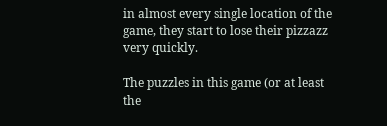in almost every single location of the game, they start to lose their pizzazz very quickly.

The puzzles in this game (or at least the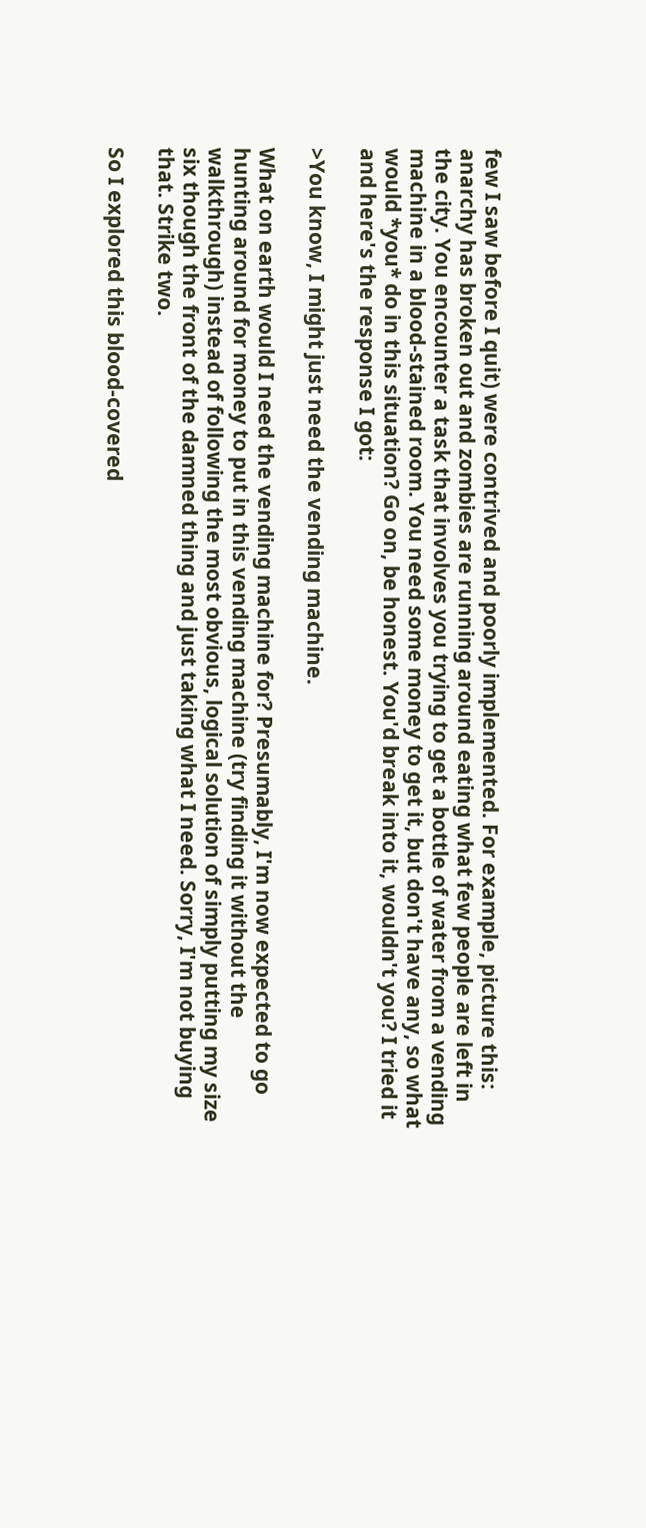few I saw before I quit) were contrived and poorly implemented. For example, picture this: anarchy has broken out and zombies are running around eating what few people are left in the city. You encounter a task that involves you trying to get a bottle of water from a vending machine in a blood-stained room. You need some money to get it, but don't have any, so what would *you* do in this situation? Go on, be honest. You'd break into it, wouldn't you? I tried it and here's the response I got:

>You know, I might just need the vending machine.

What on earth would I need the vending machine for? Presumably, I'm now expected to go hunting around for money to put in this vending machine (try finding it without the walkthrough) instead of following the most obvious, logical solution of simply putting my size six though the front of the damned thing and just taking what I need. Sorry, I'm not buying that. Strike two.

So I explored this blood-covered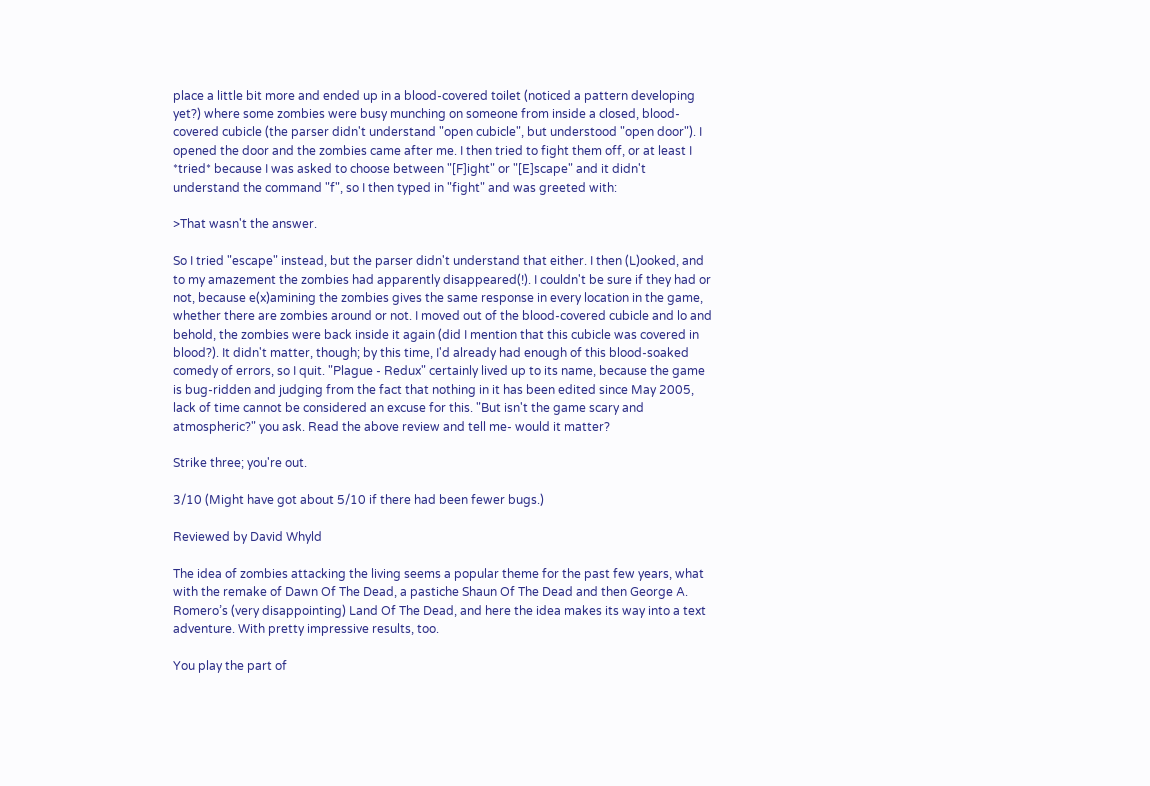place a little bit more and ended up in a blood-covered toilet (noticed a pattern developing yet?) where some zombies were busy munching on someone from inside a closed, blood-covered cubicle (the parser didn't understand "open cubicle", but understood "open door"). I opened the door and the zombies came after me. I then tried to fight them off, or at least I *tried* because I was asked to choose between "[F]ight" or "[E]scape" and it didn't understand the command "f", so I then typed in "fight" and was greeted with:

>That wasn't the answer.

So I tried "escape" instead, but the parser didn't understand that either. I then (L)ooked, and to my amazement the zombies had apparently disappeared(!). I couldn't be sure if they had or not, because e(x)amining the zombies gives the same response in every location in the game, whether there are zombies around or not. I moved out of the blood-covered cubicle and lo and behold, the zombies were back inside it again (did I mention that this cubicle was covered in blood?). It didn't matter, though; by this time, I'd already had enough of this blood-soaked comedy of errors, so I quit. "Plague - Redux" certainly lived up to its name, because the game is bug-ridden and judging from the fact that nothing in it has been edited since May 2005, lack of time cannot be considered an excuse for this. "But isn't the game scary and atmospheric?" you ask. Read the above review and tell me- would it matter?

Strike three; you're out.

3/10 (Might have got about 5/10 if there had been fewer bugs.)

Reviewed by David Whyld

The idea of zombies attacking the living seems a popular theme for the past few years, what with the remake of Dawn Of The Dead, a pastiche Shaun Of The Dead and then George A. Romero’s (very disappointing) Land Of The Dead, and here the idea makes its way into a text adventure. With pretty impressive results, too.

You play the part of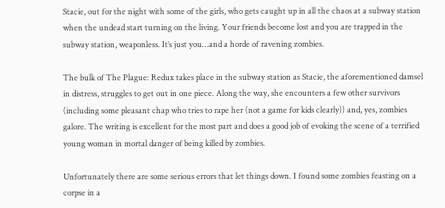Stacie, out for the night with some of the girls, who gets caught up in all the chaos at a subway station when the undead start turning on the living. Your friends become lost and you are trapped in the subway station, weaponless. It’s just you…and a horde of ravening zombies.

The bulk of The Plague: Redux takes place in the subway station as Stacie, the aforementioned damsel in distress, struggles to get out in one piece. Along the way, she encounters a few other survivors (including some pleasant chap who tries to rape her (not a game for kids clearly)) and, yes, zombies galore. The writing is excellent for the most part and does a good job of evoking the scene of a terrified young woman in mortal danger of being killed by zombies.

Unfortunately there are some serious errors that let things down. I found some zombies feasting on a corpse in a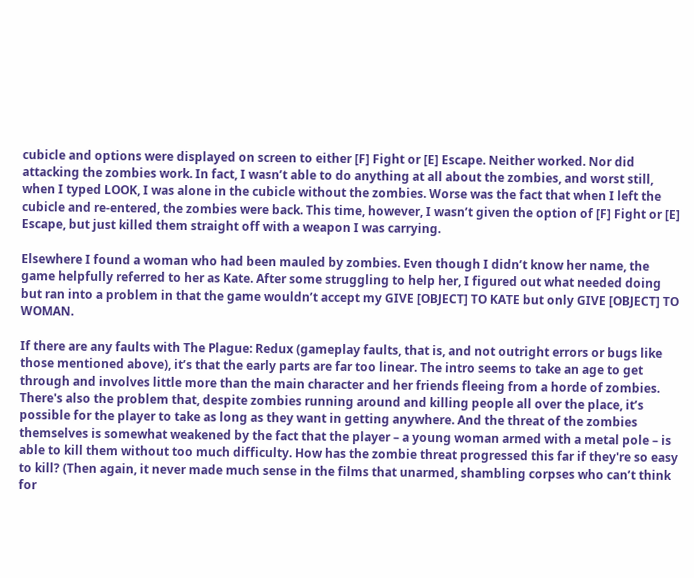cubicle and options were displayed on screen to either [F] Fight or [E] Escape. Neither worked. Nor did attacking the zombies work. In fact, I wasn’t able to do anything at all about the zombies, and worst still, when I typed LOOK, I was alone in the cubicle without the zombies. Worse was the fact that when I left the cubicle and re-entered, the zombies were back. This time, however, I wasn’t given the option of [F] Fight or [E] Escape, but just killed them straight off with a weapon I was carrying.

Elsewhere I found a woman who had been mauled by zombies. Even though I didn’t know her name, the game helpfully referred to her as Kate. After some struggling to help her, I figured out what needed doing but ran into a problem in that the game wouldn’t accept my GIVE [OBJECT] TO KATE but only GIVE [OBJECT] TO WOMAN.

If there are any faults with The Plague: Redux (gameplay faults, that is, and not outright errors or bugs like those mentioned above), it’s that the early parts are far too linear. The intro seems to take an age to get through and involves little more than the main character and her friends fleeing from a horde of zombies. There's also the problem that, despite zombies running around and killing people all over the place, it’s possible for the player to take as long as they want in getting anywhere. And the threat of the zombies themselves is somewhat weakened by the fact that the player – a young woman armed with a metal pole – is able to kill them without too much difficulty. How has the zombie threat progressed this far if they're so easy to kill? (Then again, it never made much sense in the films that unarmed, shambling corpses who can’t think for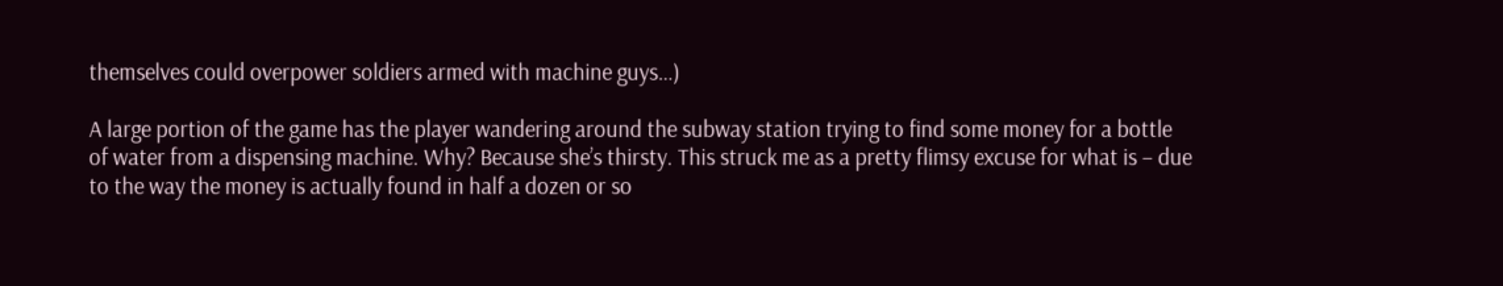themselves could overpower soldiers armed with machine guys…)

A large portion of the game has the player wandering around the subway station trying to find some money for a bottle of water from a dispensing machine. Why? Because she’s thirsty. This struck me as a pretty flimsy excuse for what is – due to the way the money is actually found in half a dozen or so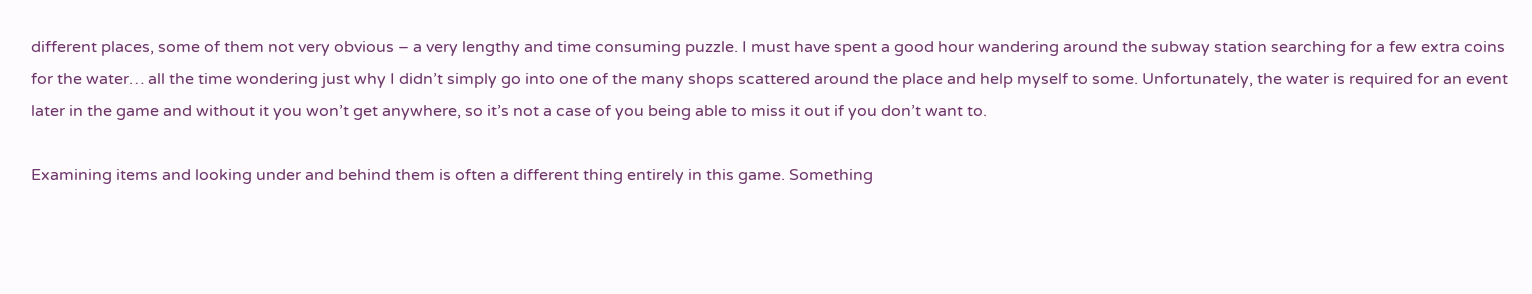different places, some of them not very obvious – a very lengthy and time consuming puzzle. I must have spent a good hour wandering around the subway station searching for a few extra coins for the water… all the time wondering just why I didn’t simply go into one of the many shops scattered around the place and help myself to some. Unfortunately, the water is required for an event later in the game and without it you won’t get anywhere, so it’s not a case of you being able to miss it out if you don’t want to.

Examining items and looking under and behind them is often a different thing entirely in this game. Something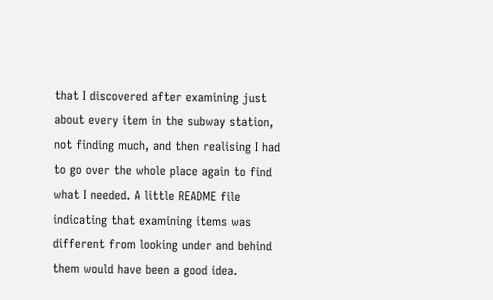that I discovered after examining just about every item in the subway station, not finding much, and then realising I had to go over the whole place again to find what I needed. A little README file indicating that examining items was different from looking under and behind them would have been a good idea.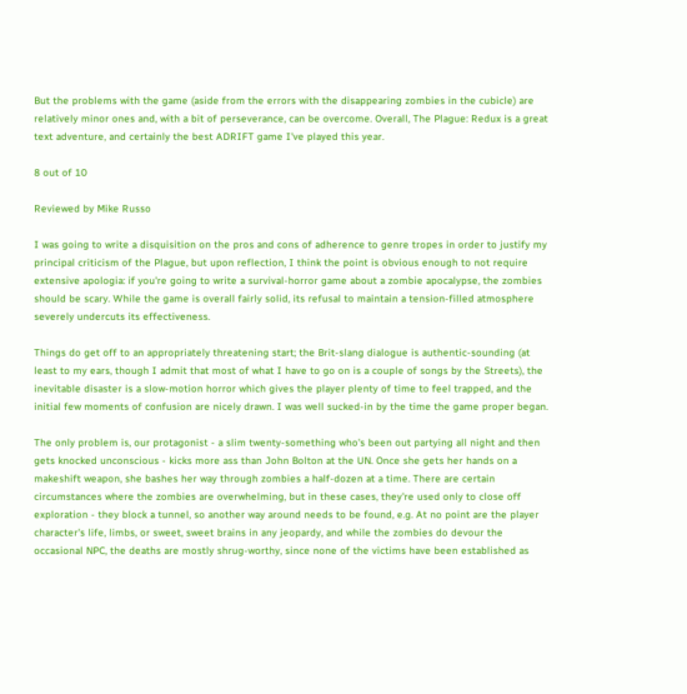But the problems with the game (aside from the errors with the disappearing zombies in the cubicle) are relatively minor ones and, with a bit of perseverance, can be overcome. Overall, The Plague: Redux is a great text adventure, and certainly the best ADRIFT game I've played this year.

8 out of 10

Reviewed by Mike Russo

I was going to write a disquisition on the pros and cons of adherence to genre tropes in order to justify my principal criticism of the Plague, but upon reflection, I think the point is obvious enough to not require extensive apologia: if you're going to write a survival-horror game about a zombie apocalypse, the zombies should be scary. While the game is overall fairly solid, its refusal to maintain a tension-filled atmosphere severely undercuts its effectiveness.

Things do get off to an appropriately threatening start; the Brit-slang dialogue is authentic-sounding (at least to my ears, though I admit that most of what I have to go on is a couple of songs by the Streets), the inevitable disaster is a slow-motion horror which gives the player plenty of time to feel trapped, and the initial few moments of confusion are nicely drawn. I was well sucked-in by the time the game proper began.

The only problem is, our protagonist - a slim twenty-something who's been out partying all night and then gets knocked unconscious - kicks more ass than John Bolton at the UN. Once she gets her hands on a makeshift weapon, she bashes her way through zombies a half-dozen at a time. There are certain circumstances where the zombies are overwhelming, but in these cases, they're used only to close off exploration - they block a tunnel, so another way around needs to be found, e.g. At no point are the player character's life, limbs, or sweet, sweet brains in any jeopardy, and while the zombies do devour the occasional NPC, the deaths are mostly shrug-worthy, since none of the victims have been established as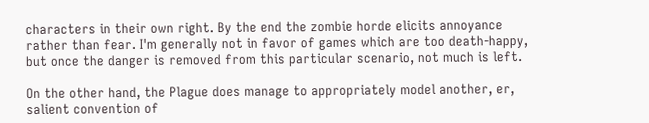characters in their own right. By the end the zombie horde elicits annoyance rather than fear. I'm generally not in favor of games which are too death-happy, but once the danger is removed from this particular scenario, not much is left.

On the other hand, the Plague does manage to appropriately model another, er, salient convention of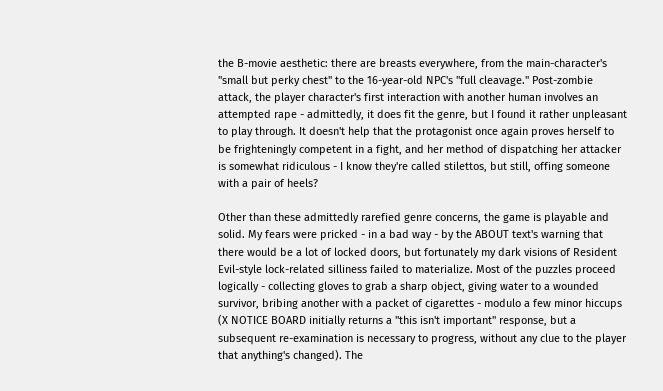the B-movie aesthetic: there are breasts everywhere, from the main-character's "small but perky chest" to the 16-year-old NPC's "full cleavage." Post-zombie attack, the player character's first interaction with another human involves an attempted rape - admittedly, it does fit the genre, but I found it rather unpleasant to play through. It doesn't help that the protagonist once again proves herself to be frighteningly competent in a fight, and her method of dispatching her attacker is somewhat ridiculous - I know they're called stilettos, but still, offing someone with a pair of heels?

Other than these admittedly rarefied genre concerns, the game is playable and solid. My fears were pricked - in a bad way - by the ABOUT text's warning that there would be a lot of locked doors, but fortunately my dark visions of Resident Evil-style lock-related silliness failed to materialize. Most of the puzzles proceed logically - collecting gloves to grab a sharp object, giving water to a wounded survivor, bribing another with a packet of cigarettes - modulo a few minor hiccups (X NOTICE BOARD initially returns a "this isn't important" response, but a subsequent re-examination is necessary to progress, without any clue to the player that anything's changed). The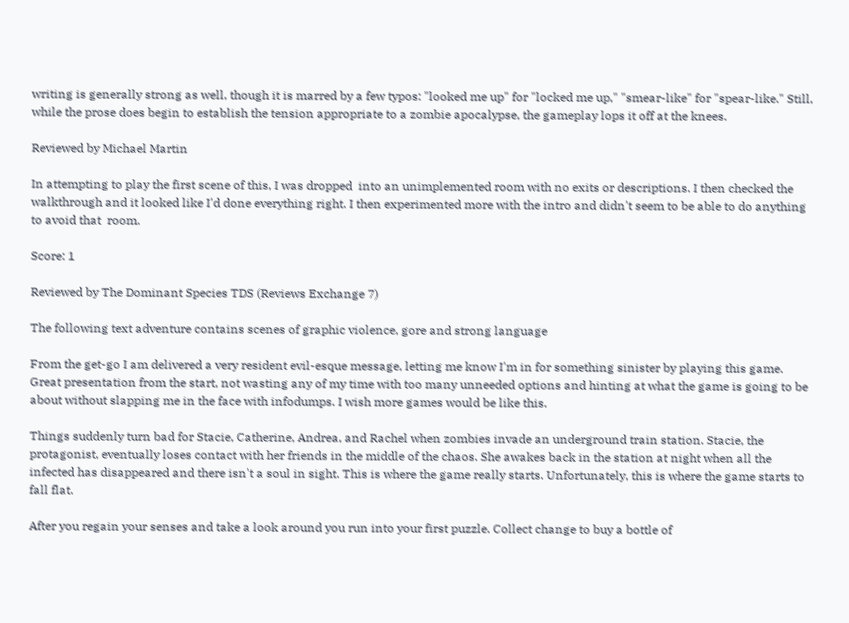writing is generally strong as well, though it is marred by a few typos: "looked me up" for "locked me up," "smear-like" for "spear-like." Still, while the prose does begin to establish the tension appropriate to a zombie apocalypse, the gameplay lops it off at the knees.

Reviewed by Michael Martin

In attempting to play the first scene of this, I was dropped  into an unimplemented room with no exits or descriptions. I then checked the walkthrough and it looked like I'd done everything right. I then experimented more with the intro and didn't seem to be able to do anything to avoid that  room.

Score: 1

Reviewed by The Dominant Species TDS (Reviews Exchange 7)

The following text adventure contains scenes of graphic violence, gore and strong language

From the get-go I am delivered a very resident evil-esque message, letting me know I'm in for something sinister by playing this game. Great presentation from the start, not wasting any of my time with too many unneeded options and hinting at what the game is going to be about without slapping me in the face with infodumps. I wish more games would be like this.

Things suddenly turn bad for Stacie, Catherine, Andrea, and Rachel when zombies invade an underground train station. Stacie, the protagonist, eventually loses contact with her friends in the middle of the chaos. She awakes back in the station at night when all the infected has disappeared and there isn't a soul in sight. This is where the game really starts. Unfortunately, this is where the game starts to fall flat.

After you regain your senses and take a look around you run into your first puzzle. Collect change to buy a bottle of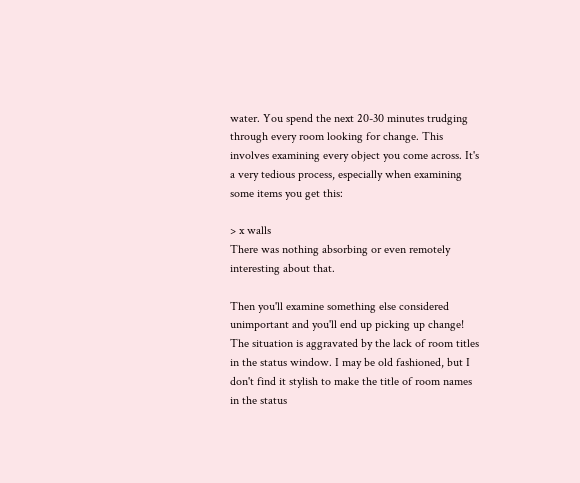water. You spend the next 20-30 minutes trudging through every room looking for change. This involves examining every object you come across. It's a very tedious process, especially when examining some items you get this:

> x walls
There was nothing absorbing or even remotely interesting about that.

Then you'll examine something else considered unimportant and you'll end up picking up change! The situation is aggravated by the lack of room titles in the status window. I may be old fashioned, but I don't find it stylish to make the title of room names in the status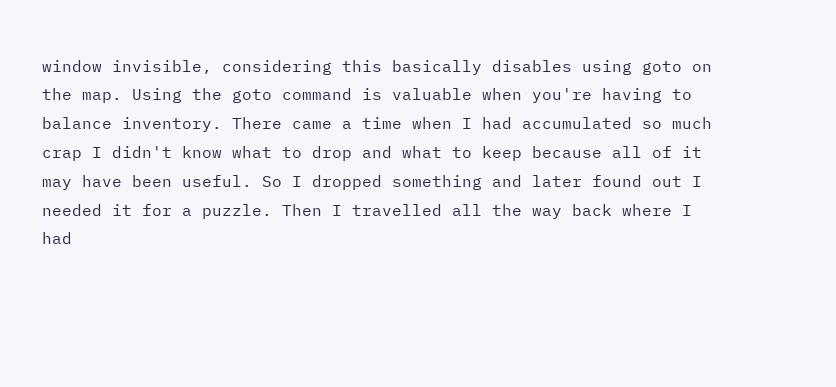window invisible, considering this basically disables using goto on the map. Using the goto command is valuable when you're having to balance inventory. There came a time when I had accumulated so much crap I didn't know what to drop and what to keep because all of it may have been useful. So I dropped something and later found out I needed it for a puzzle. Then I travelled all the way back where I had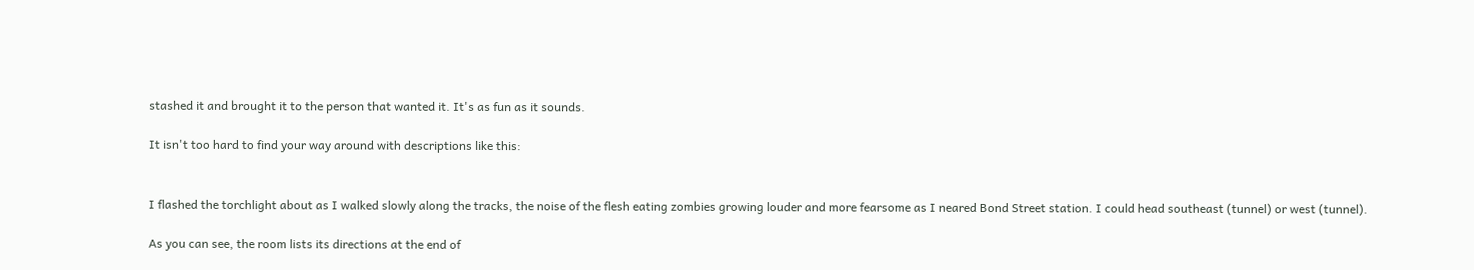stashed it and brought it to the person that wanted it. It's as fun as it sounds.

It isn't too hard to find your way around with descriptions like this:


I flashed the torchlight about as I walked slowly along the tracks, the noise of the flesh eating zombies growing louder and more fearsome as I neared Bond Street station. I could head southeast (tunnel) or west (tunnel).

As you can see, the room lists its directions at the end of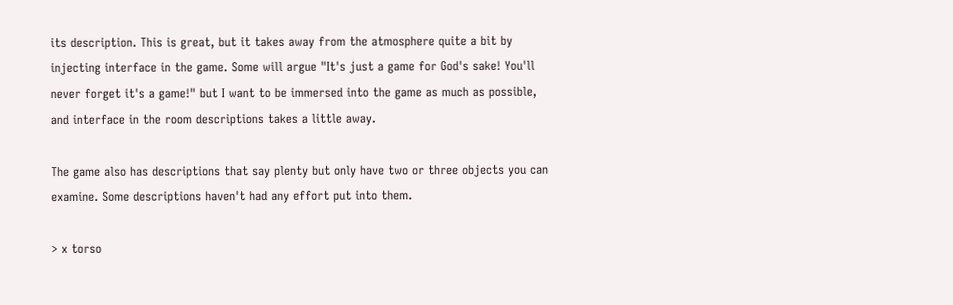its description. This is great, but it takes away from the atmosphere quite a bit by injecting interface in the game. Some will argue "It's just a game for God's sake! You'll never forget it's a game!" but I want to be immersed into the game as much as possible, and interface in the room descriptions takes a little away.

The game also has descriptions that say plenty but only have two or three objects you can examine. Some descriptions haven't had any effort put into them.

> x torso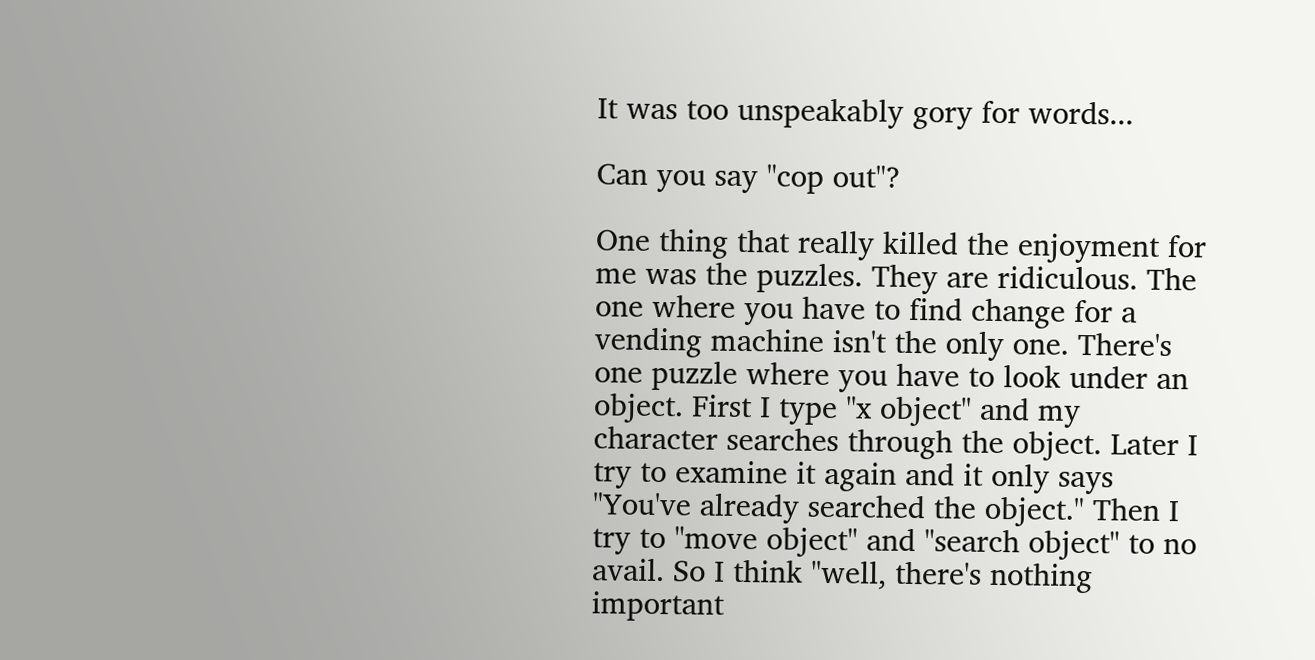It was too unspeakably gory for words...

Can you say "cop out"?

One thing that really killed the enjoyment for me was the puzzles. They are ridiculous. The one where you have to find change for a vending machine isn't the only one. There's one puzzle where you have to look under an object. First I type "x object" and my character searches through the object. Later I try to examine it again and it only says "You've already searched the object." Then I try to "move object" and "search object" to no avail. So I think "well, there's nothing important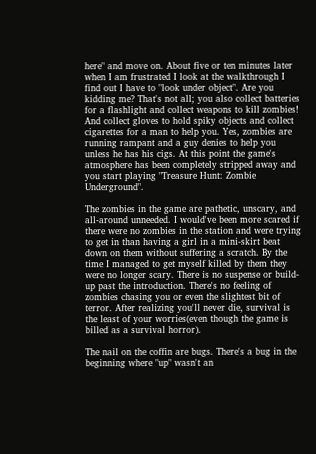here" and move on. About five or ten minutes later when I am frustrated I look at the walkthrough I find out I have to "look under object". Are you kidding me? That's not all; you also collect batteries for a flashlight and collect weapons to kill zombies! And collect gloves to hold spiky objects and collect cigarettes for a man to help you. Yes, zombies are running rampant and a guy denies to help you unless he has his cigs. At this point the game's atmosphere has been completely stripped away and you start playing "Treasure Hunt: Zombie Underground".

The zombies in the game are pathetic, unscary, and all-around unneeded. I would've been more scared if there were no zombies in the station and were trying to get in than having a girl in a mini-skirt beat down on them without suffering a scratch. By the time I managed to get myself killed by them they were no longer scary. There is no suspense or build-up past the introduction. There's no feeling of zombies chasing you or even the slightest bit of terror. After realizing you'll never die, survival is the least of your worries(even though the game is billed as a survival horror).

The nail on the coffin are bugs. There's a bug in the beginning where "up" wasn't an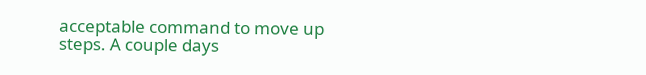acceptable command to move up steps. A couple days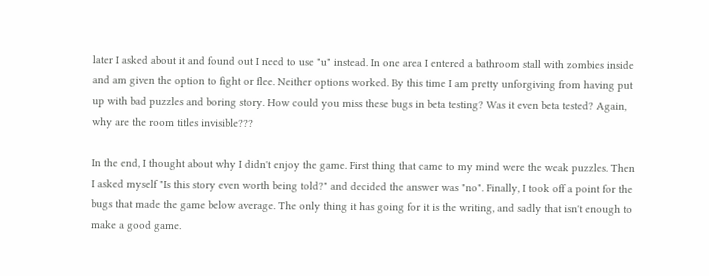later I asked about it and found out I need to use "u" instead. In one area I entered a bathroom stall with zombies inside and am given the option to fight or flee. Neither options worked. By this time I am pretty unforgiving from having put up with bad puzzles and boring story. How could you miss these bugs in beta testing? Was it even beta tested? Again, why are the room titles invisible???

In the end, I thought about why I didn't enjoy the game. First thing that came to my mind were the weak puzzles. Then I asked myself "Is this story even worth being told?" and decided the answer was "no". Finally, I took off a point for the bugs that made the game below average. The only thing it has going for it is the writing, and sadly that isn't enough to make a good game.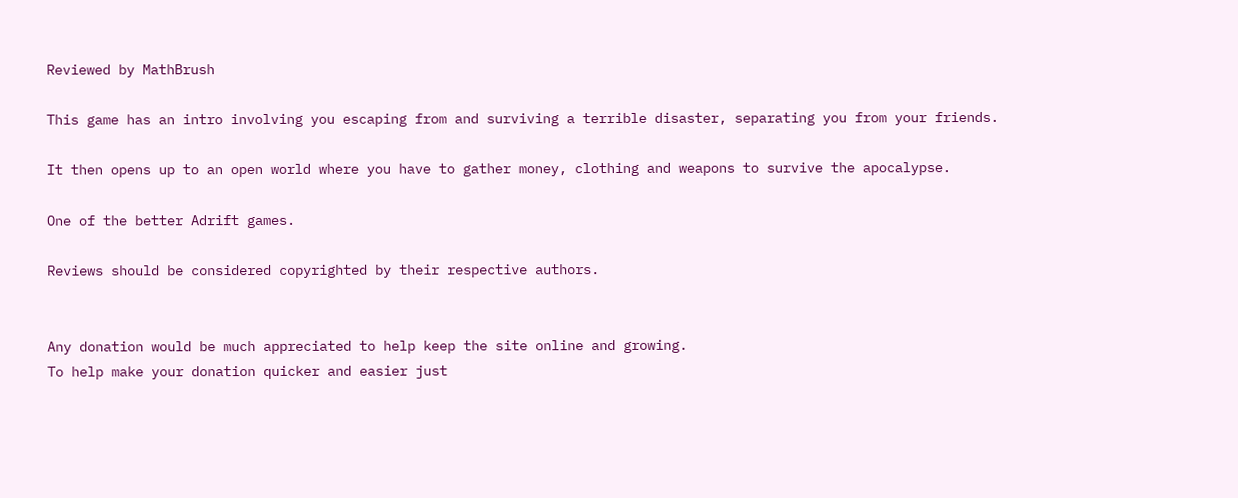Reviewed by MathBrush

This game has an intro involving you escaping from and surviving a terrible disaster, separating you from your friends.

It then opens up to an open world where you have to gather money, clothing and weapons to survive the apocalypse.

One of the better Adrift games.

Reviews should be considered copyrighted by their respective authors.


Any donation would be much appreciated to help keep the site online and growing.
To help make your donation quicker and easier just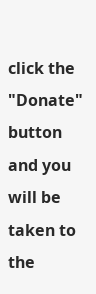click the "Donate" button and you
will be taken to the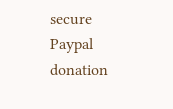secure Paypal donation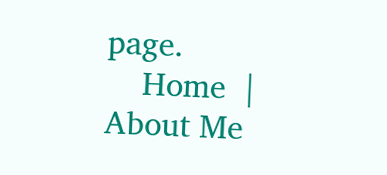page.
    Home  |  About Me